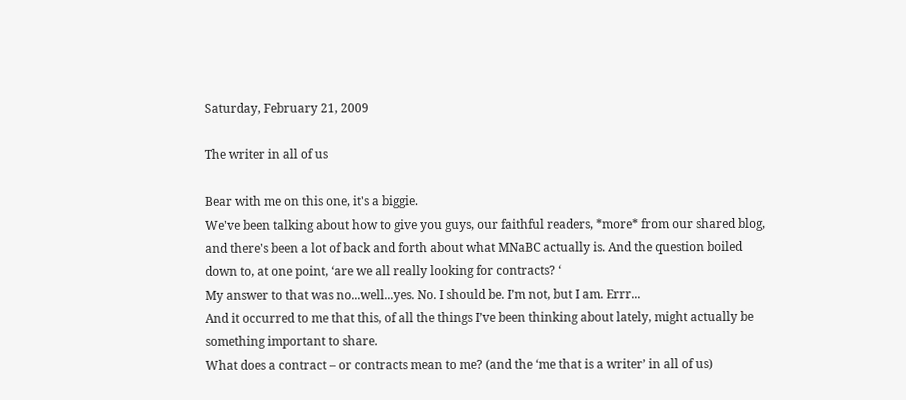Saturday, February 21, 2009

The writer in all of us

Bear with me on this one, it's a biggie.
We've been talking about how to give you guys, our faithful readers, *more* from our shared blog, and there's been a lot of back and forth about what MNaBC actually is. And the question boiled down to, at one point, ‘are we all really looking for contracts? ‘
My answer to that was no...well...yes. No. I should be. I’m not, but I am. Errr...
And it occurred to me that this, of all the things I’ve been thinking about lately, might actually be something important to share.
What does a contract – or contracts mean to me? (and the ‘me that is a writer’ in all of us)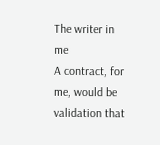The writer in me
A contract, for me, would be validation that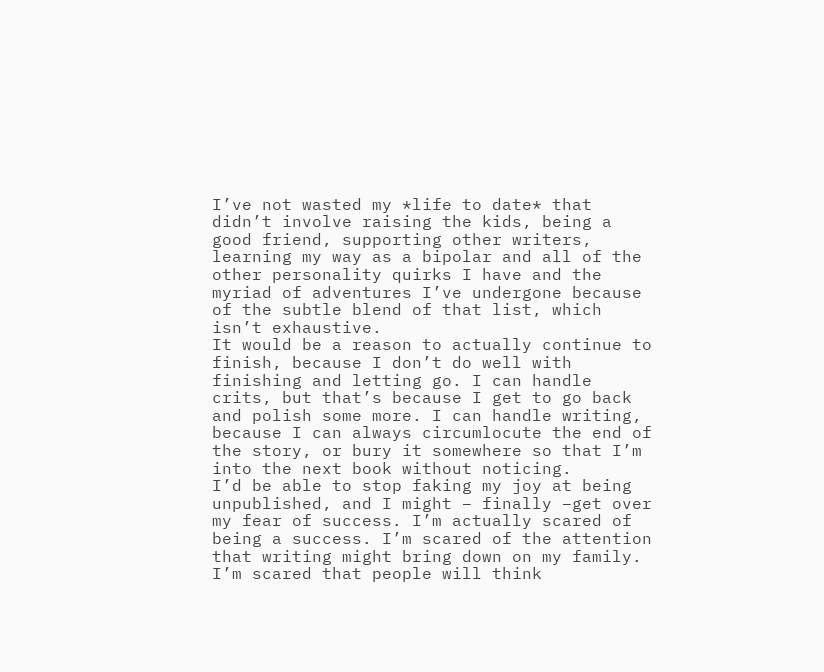I’ve not wasted my *life to date* that didn’t involve raising the kids, being a good friend, supporting other writers, learning my way as a bipolar and all of the other personality quirks I have and the myriad of adventures I’ve undergone because of the subtle blend of that list, which isn’t exhaustive.
It would be a reason to actually continue to finish, because I don’t do well with finishing and letting go. I can handle crits, but that’s because I get to go back and polish some more. I can handle writing, because I can always circumlocute the end of the story, or bury it somewhere so that I’m into the next book without noticing.
I’d be able to stop faking my joy at being unpublished, and I might – finally –get over my fear of success. I’m actually scared of being a success. I’m scared of the attention that writing might bring down on my family. I’m scared that people will think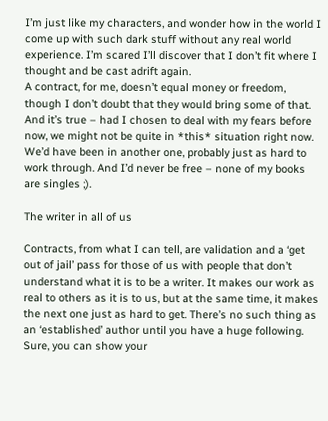I’m just like my characters, and wonder how in the world I come up with such dark stuff without any real world experience. I’m scared I’ll discover that I don’t fit where I thought and be cast adrift again.
A contract, for me, doesn’t equal money or freedom, though I don’t doubt that they would bring some of that. And it’s true – had I chosen to deal with my fears before now, we might not be quite in *this* situation right now. We’d have been in another one, probably just as hard to work through. And I’d never be free – none of my books are singles ;).

The writer in all of us

Contracts, from what I can tell, are validation and a ‘get out of jail’ pass for those of us with people that don’t understand what it is to be a writer. It makes our work as real to others as it is to us, but at the same time, it makes the next one just as hard to get. There’s no such thing as an ‘established’ author until you have a huge following. Sure, you can show your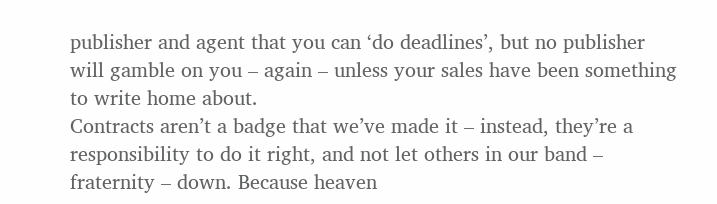publisher and agent that you can ‘do deadlines’, but no publisher will gamble on you – again – unless your sales have been something to write home about.
Contracts aren’t a badge that we’ve made it – instead, they’re a responsibility to do it right, and not let others in our band – fraternity – down. Because heaven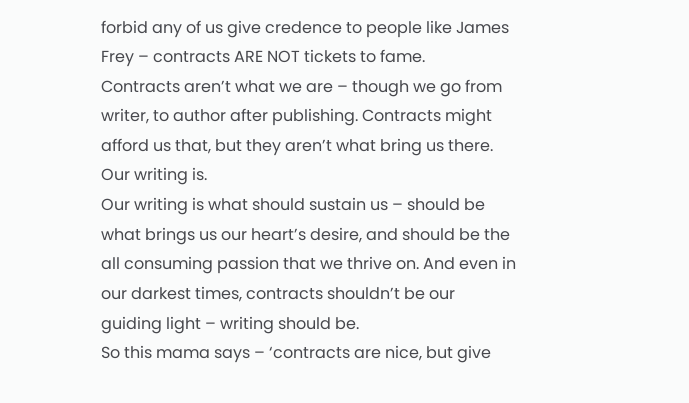forbid any of us give credence to people like James Frey – contracts ARE NOT tickets to fame.
Contracts aren’t what we are – though we go from writer, to author after publishing. Contracts might afford us that, but they aren’t what bring us there.
Our writing is.
Our writing is what should sustain us – should be what brings us our heart’s desire, and should be the all consuming passion that we thrive on. And even in our darkest times, contracts shouldn’t be our guiding light – writing should be.
So this mama says – ‘contracts are nice, but give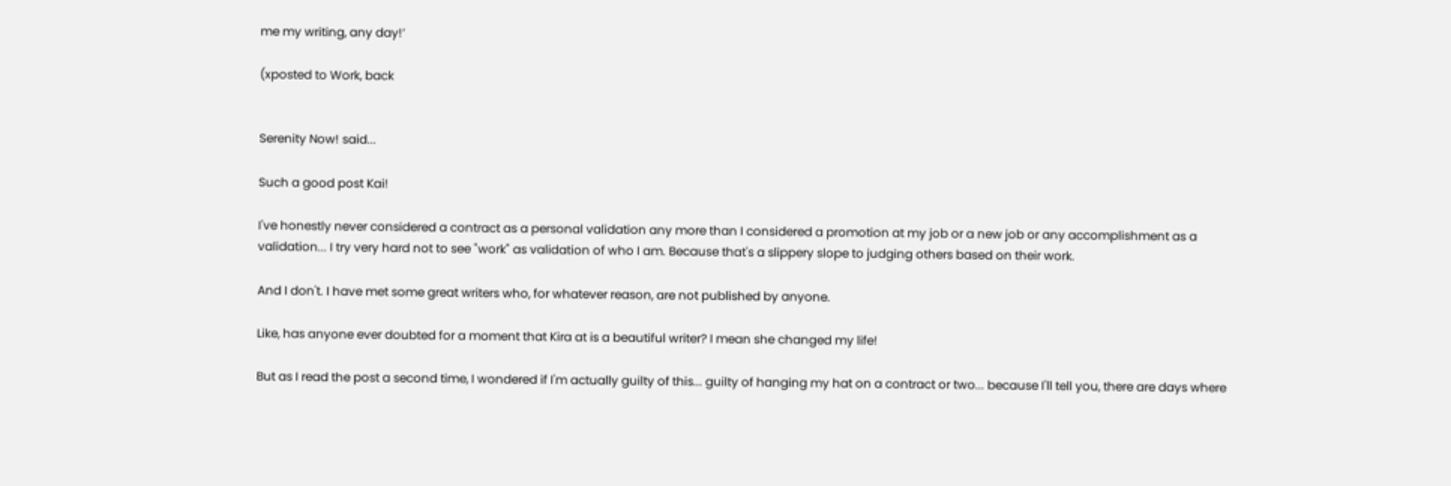me my writing, any day!’

(xposted to Work, back


Serenity Now! said...

Such a good post Kai!

I've honestly never considered a contract as a personal validation any more than I considered a promotion at my job or a new job or any accomplishment as a validation... I try very hard not to see "work" as validation of who I am. Because that's a slippery slope to judging others based on their work.

And I don't. I have met some great writers who, for whatever reason, are not published by anyone.

Like, has anyone ever doubted for a moment that Kira at is a beautiful writer? I mean she changed my life!

But as I read the post a second time, I wondered if I'm actually guilty of this... guilty of hanging my hat on a contract or two... because I'll tell you, there are days where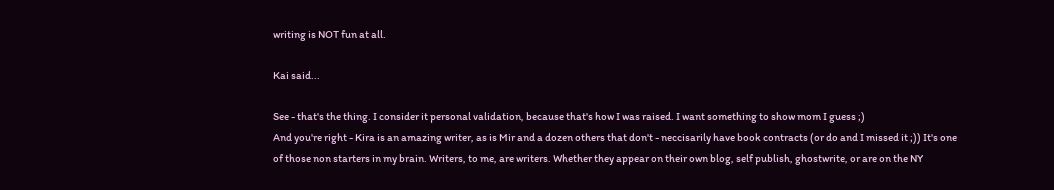writing is NOT fun at all.

Kai said...

See - that's the thing. I consider it personal validation, because that's how I was raised. I want something to show mom I guess ;)
And you're right - Kira is an amazing writer, as is Mir and a dozen others that don't - neccisarily have book contracts (or do and I missed it ;)) It's one of those non starters in my brain. Writers, to me, are writers. Whether they appear on their own blog, self publish, ghostwrite, or are on the NY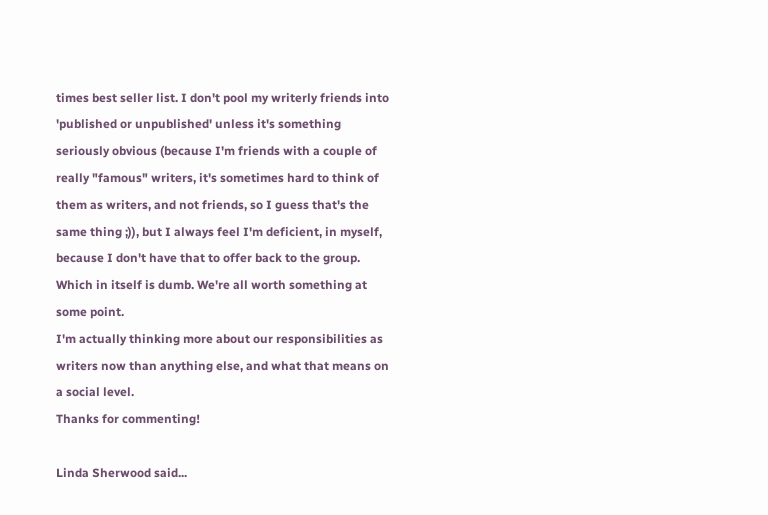times best seller list. I don't pool my writerly friends into 'published or unpublished' unless it's something seriously obvious (because I'm friends with a couple of really "famous" writers, it's sometimes hard to think of them as writers, and not friends, so I guess that's the same thing ;)), but I always feel I'm deficient, in myself, because I don't have that to offer back to the group. Which in itself is dumb. We're all worth something at some point.
I'm actually thinking more about our responsibilities as writers now than anything else, and what that means on a social level.
Thanks for commenting!

Linda Sherwood said...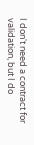I don't need a contract for validation, but I do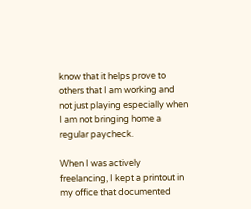know that it helps prove to others that I am working and not just playing especially when I am not bringing home a regular paycheck.

When I was actively freelancing, I kept a printout in my office that documented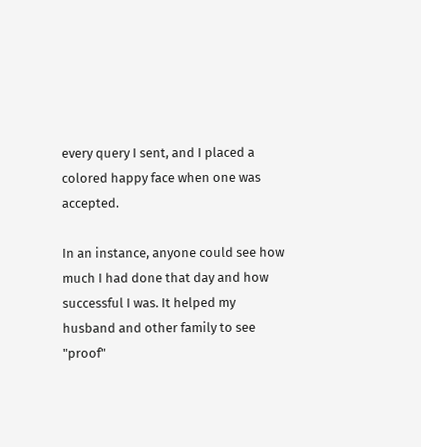every query I sent, and I placed a colored happy face when one was accepted.

In an instance, anyone could see how much I had done that day and how successful I was. It helped my husband and other family to see "proof"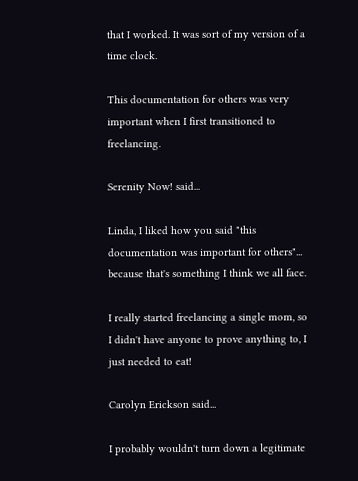that I worked. It was sort of my version of a time clock.

This documentation for others was very important when I first transitioned to freelancing.

Serenity Now! said...

Linda, I liked how you said "this documentation was important for others"... because that's something I think we all face.

I really started freelancing a single mom, so I didn't have anyone to prove anything to, I just needed to eat!

Carolyn Erickson said...

I probably wouldn't turn down a legitimate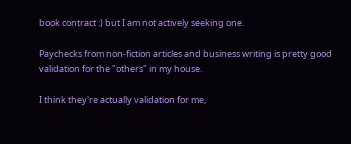book contract :) but I am not actively seeking one.

Paychecks from non-fiction articles and business writing is pretty good validation for the "others" in my house.

I think they're actually validation for me,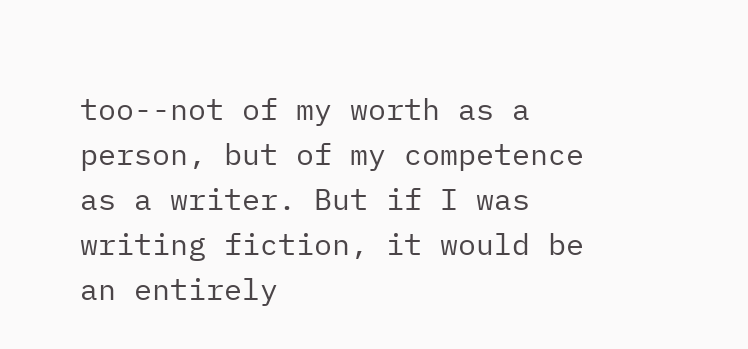too--not of my worth as a person, but of my competence as a writer. But if I was writing fiction, it would be an entirely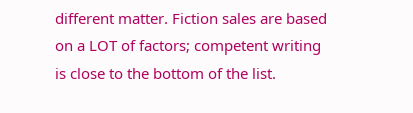different matter. Fiction sales are based on a LOT of factors; competent writing is close to the bottom of the list.